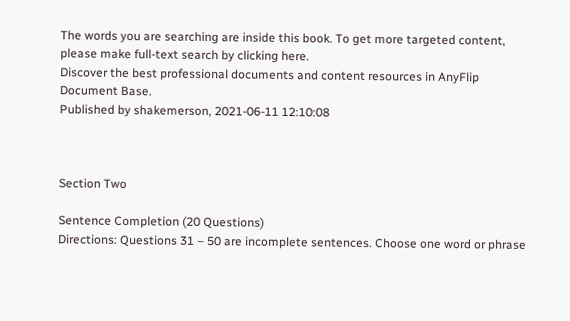The words you are searching are inside this book. To get more targeted content, please make full-text search by clicking here.
Discover the best professional documents and content resources in AnyFlip Document Base.
Published by shakemerson, 2021-06-11 12:10:08



Section Two

Sentence Completion (20 Questions)
Directions: Questions 31 – 50 are incomplete sentences. Choose one word or phrase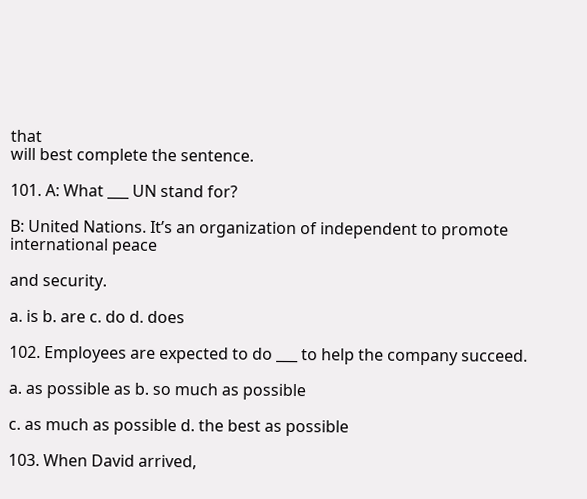that
will best complete the sentence.

101. A: What ___ UN stand for?

B: United Nations. It’s an organization of independent to promote international peace

and security.

a. is b. are c. do d. does

102. Employees are expected to do ___ to help the company succeed.

a. as possible as b. so much as possible

c. as much as possible d. the best as possible

103. When David arrived,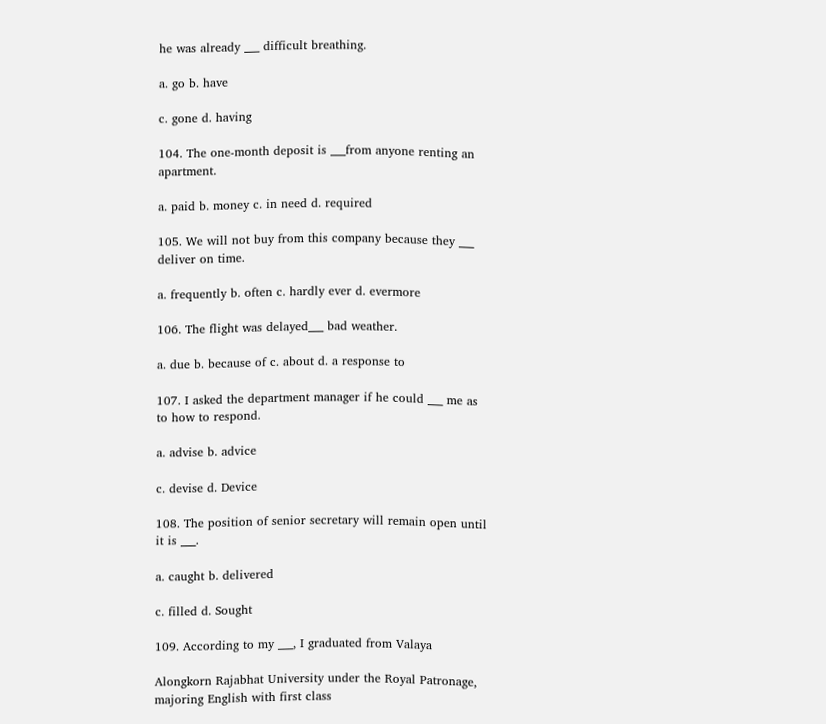he was already ___ difficult breathing.

a. go b. have

c. gone d. having

104. The one-month deposit is ___from anyone renting an apartment.

a. paid b. money c. in need d. required

105. We will not buy from this company because they ___ deliver on time.

a. frequently b. often c. hardly ever d. evermore

106. The flight was delayed___ bad weather.

a. due b. because of c. about d. a response to

107. I asked the department manager if he could ___ me as to how to respond.

a. advise b. advice

c. devise d. Device

108. The position of senior secretary will remain open until it is ___.

a. caught b. delivered

c. filled d. Sought

109. According to my ___, I graduated from Valaya

Alongkorn Rajabhat University under the Royal Patronage, majoring English with first class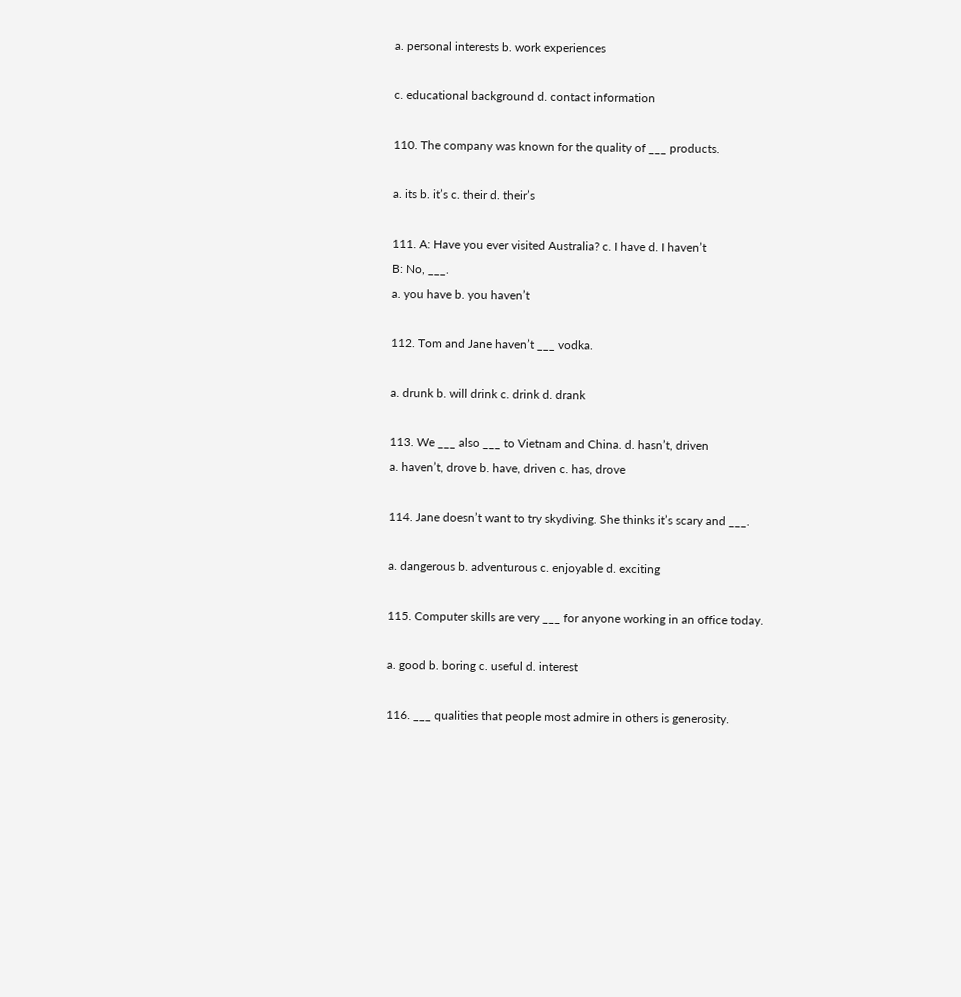a. personal interests b. work experiences

c. educational background d. contact information

110. The company was known for the quality of ___ products.

a. its b. it’s c. their d. their’s

111. A: Have you ever visited Australia? c. I have d. I haven’t
B: No, ___.
a. you have b. you haven’t

112. Tom and Jane haven’t ___ vodka.

a. drunk b. will drink c. drink d. drank

113. We ___ also ___ to Vietnam and China. d. hasn’t, driven
a. haven’t, drove b. have, driven c. has, drove

114. Jane doesn’t want to try skydiving. She thinks it’s scary and ___.

a. dangerous b. adventurous c. enjoyable d. exciting

115. Computer skills are very ___ for anyone working in an office today.

a. good b. boring c. useful d. interest

116. ___ qualities that people most admire in others is generosity.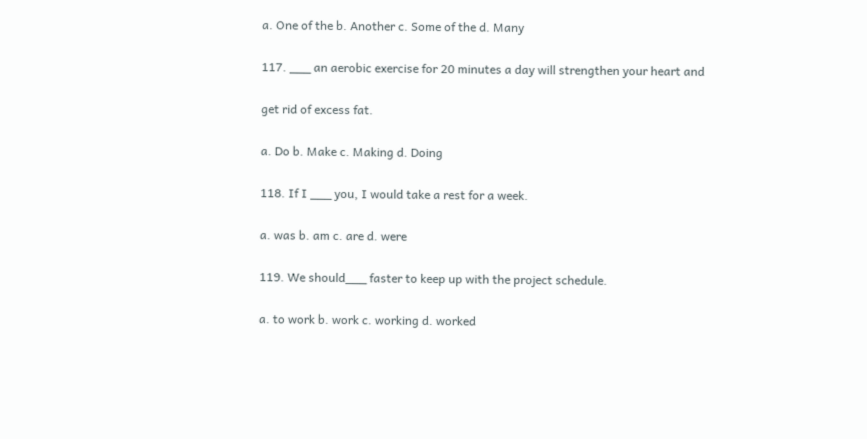a. One of the b. Another c. Some of the d. Many

117. ___ an aerobic exercise for 20 minutes a day will strengthen your heart and

get rid of excess fat.

a. Do b. Make c. Making d. Doing

118. If I ___ you, I would take a rest for a week.

a. was b. am c. are d. were

119. We should___ faster to keep up with the project schedule.

a. to work b. work c. working d. worked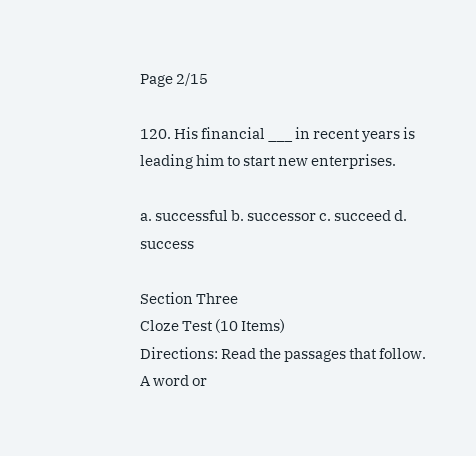Page 2/15

120. His financial ___ in recent years is leading him to start new enterprises.

a. successful b. successor c. succeed d. success

Section Three
Cloze Test (10 Items)
Directions: Read the passages that follow. A word or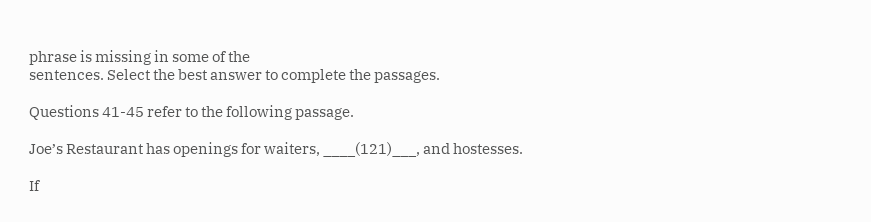phrase is missing in some of the
sentences. Select the best answer to complete the passages.

Questions 41-45 refer to the following passage.

Joe’s Restaurant has openings for waiters, ____(121)___, and hostesses.

If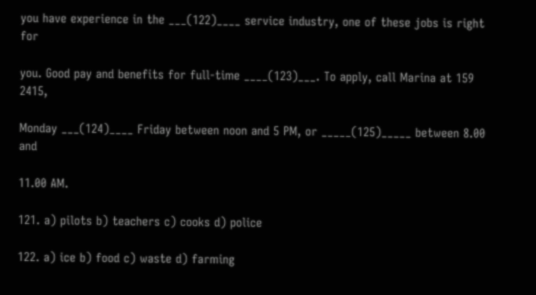you have experience in the ___(122)____ service industry, one of these jobs is right for

you. Good pay and benefits for full-time ____(123)___. To apply, call Marina at 159 2415,

Monday ___(124)____ Friday between noon and 5 PM, or _____(125)_____ between 8.00 and

11.00 AM.

121. a) pilots b) teachers c) cooks d) police

122. a) ice b) food c) waste d) farming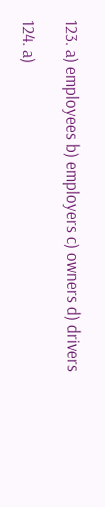123. a) employees b) employers c) owners d) drivers

124. a)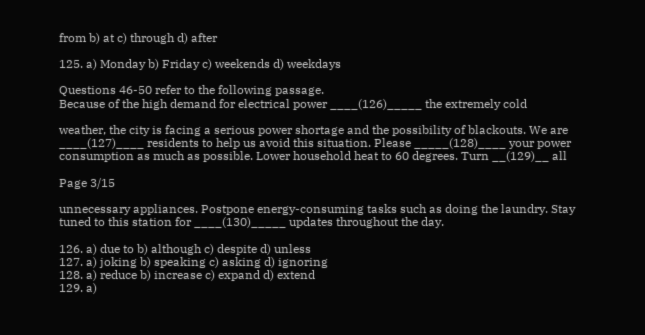from b) at c) through d) after

125. a) Monday b) Friday c) weekends d) weekdays

Questions 46-50 refer to the following passage.
Because of the high demand for electrical power ____(126)_____ the extremely cold

weather, the city is facing a serious power shortage and the possibility of blackouts. We are
____(127)____ residents to help us avoid this situation. Please _____(128)____ your power
consumption as much as possible. Lower household heat to 60 degrees. Turn __(129)__ all

Page 3/15

unnecessary appliances. Postpone energy-consuming tasks such as doing the laundry. Stay
tuned to this station for ____(130)_____ updates throughout the day.

126. a) due to b) although c) despite d) unless
127. a) joking b) speaking c) asking d) ignoring
128. a) reduce b) increase c) expand d) extend
129. a)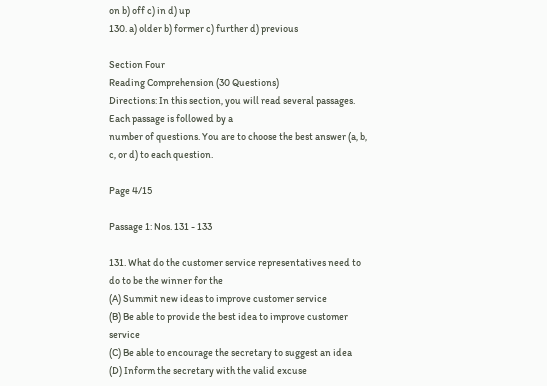on b) off c) in d) up
130. a) older b) former c) further d) previous

Section Four
Reading Comprehension (30 Questions)
Directions: In this section, you will read several passages. Each passage is followed by a
number of questions. You are to choose the best answer (a, b, c, or d) to each question.

Page 4/15

Passage 1: Nos. 131 - 133

131. What do the customer service representatives need to do to be the winner for the
(A) Summit new ideas to improve customer service
(B) Be able to provide the best idea to improve customer service
(C) Be able to encourage the secretary to suggest an idea
(D) Inform the secretary with the valid excuse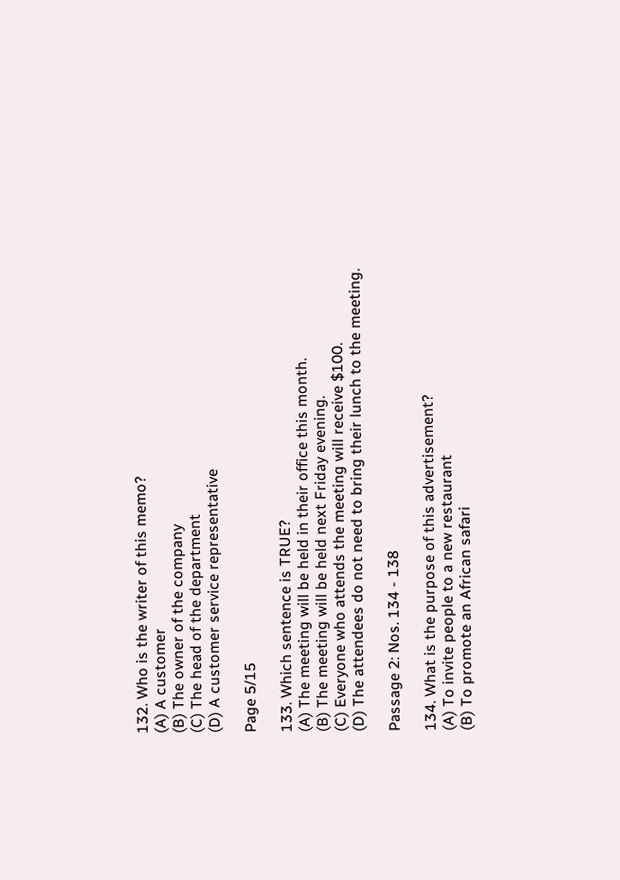132. Who is the writer of this memo?
(A) A customer
(B) The owner of the company
(C) The head of the department
(D) A customer service representative

Page 5/15

133. Which sentence is TRUE?
(A) The meeting will be held in their office this month.
(B) The meeting will be held next Friday evening.
(C) Everyone who attends the meeting will receive $100.
(D) The attendees do not need to bring their lunch to the meeting.

Passage 2: Nos. 134 - 138

134. What is the purpose of this advertisement?
(A) To invite people to a new restaurant
(B) To promote an African safari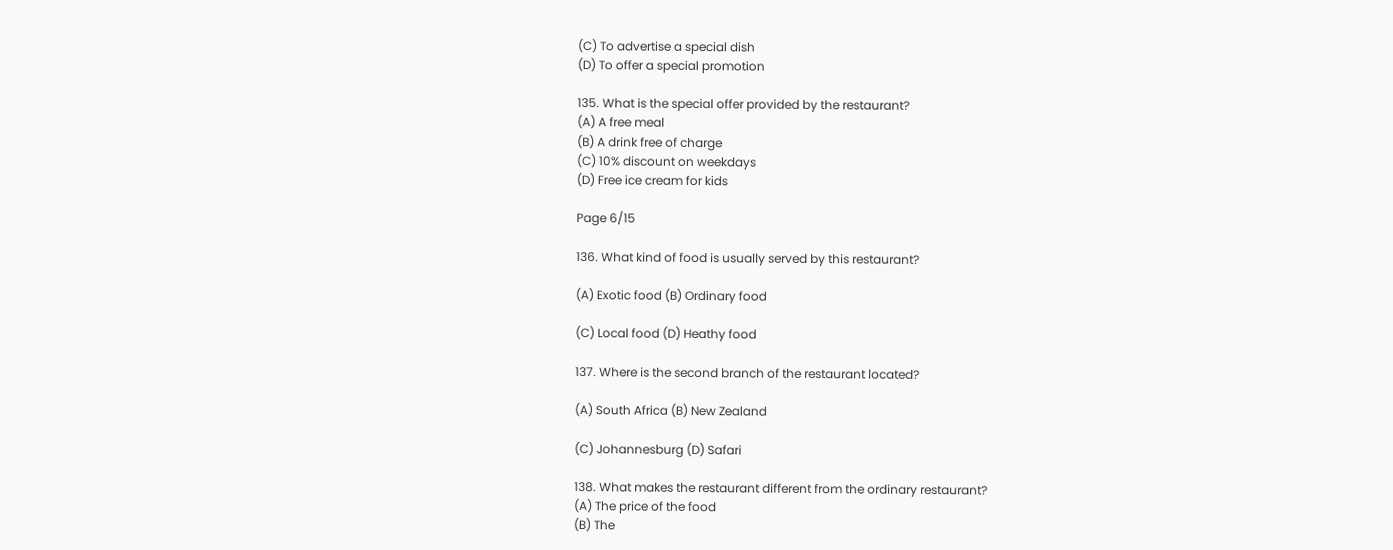(C) To advertise a special dish
(D) To offer a special promotion

135. What is the special offer provided by the restaurant?
(A) A free meal
(B) A drink free of charge
(C) 10% discount on weekdays
(D) Free ice cream for kids

Page 6/15

136. What kind of food is usually served by this restaurant?

(A) Exotic food (B) Ordinary food

(C) Local food (D) Heathy food

137. Where is the second branch of the restaurant located?

(A) South Africa (B) New Zealand

(C) Johannesburg (D) Safari

138. What makes the restaurant different from the ordinary restaurant?
(A) The price of the food
(B) The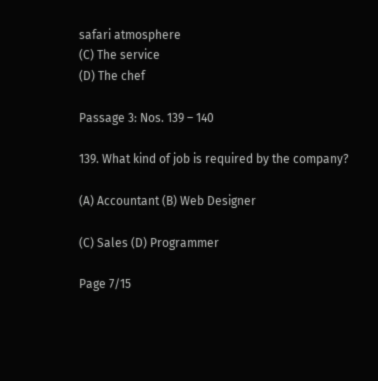safari atmosphere
(C) The service
(D) The chef

Passage 3: Nos. 139 – 140

139. What kind of job is required by the company?

(A) Accountant (B) Web Designer

(C) Sales (D) Programmer

Page 7/15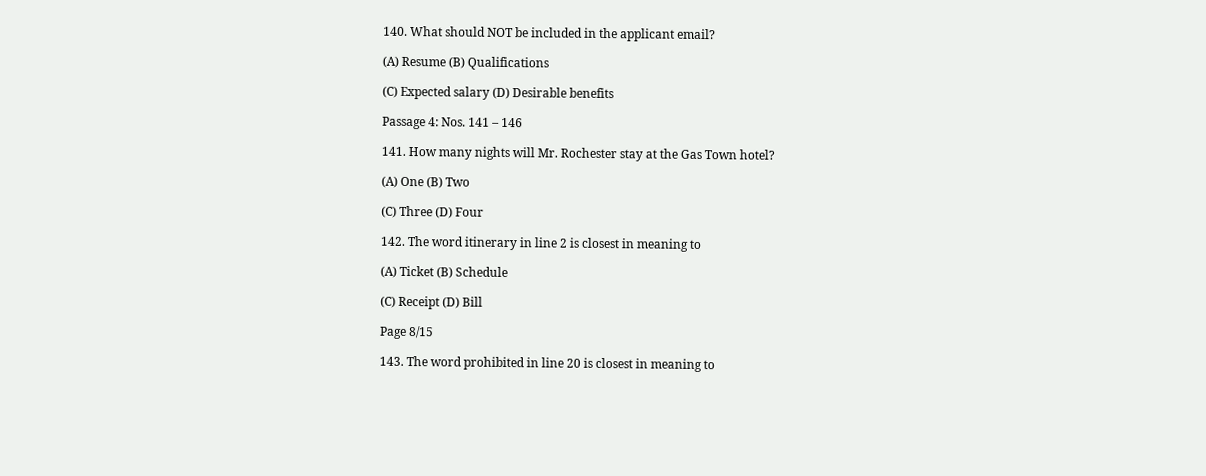140. What should NOT be included in the applicant email?

(A) Resume (B) Qualifications

(C) Expected salary (D) Desirable benefits

Passage 4: Nos. 141 – 146

141. How many nights will Mr. Rochester stay at the Gas Town hotel?

(A) One (B) Two

(C) Three (D) Four

142. The word itinerary in line 2 is closest in meaning to

(A) Ticket (B) Schedule

(C) Receipt (D) Bill

Page 8/15

143. The word prohibited in line 20 is closest in meaning to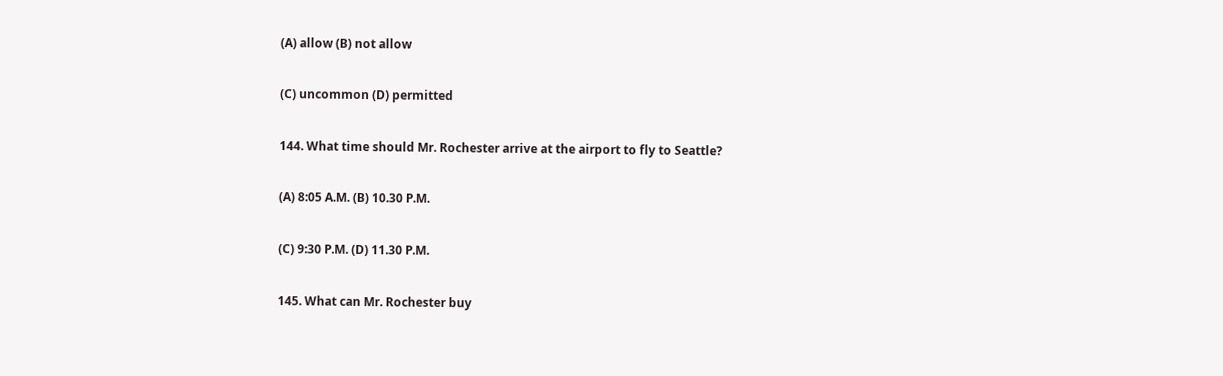(A) allow (B) not allow

(C) uncommon (D) permitted

144. What time should Mr. Rochester arrive at the airport to fly to Seattle?

(A) 8:05 A.M. (B) 10.30 P.M.

(C) 9:30 P.M. (D) 11.30 P.M.

145. What can Mr. Rochester buy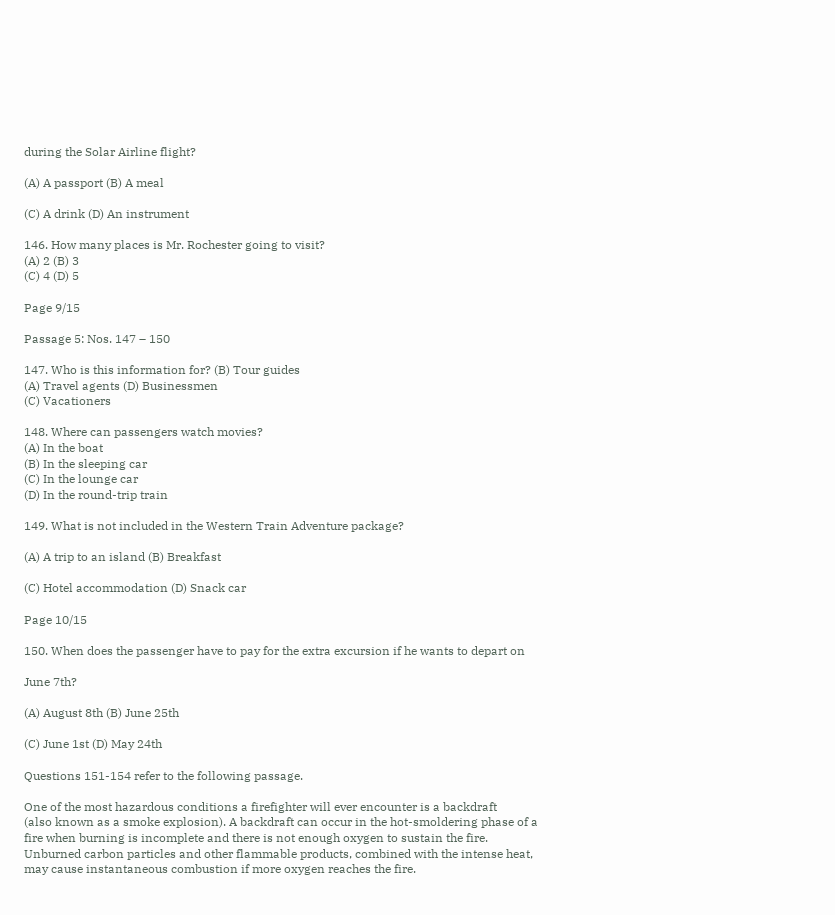during the Solar Airline flight?

(A) A passport (B) A meal

(C) A drink (D) An instrument

146. How many places is Mr. Rochester going to visit?
(A) 2 (B) 3
(C) 4 (D) 5

Page 9/15

Passage 5: Nos. 147 – 150

147. Who is this information for? (B) Tour guides
(A) Travel agents (D) Businessmen
(C) Vacationers

148. Where can passengers watch movies?
(A) In the boat
(B) In the sleeping car
(C) In the lounge car
(D) In the round-trip train

149. What is not included in the Western Train Adventure package?

(A) A trip to an island (B) Breakfast

(C) Hotel accommodation (D) Snack car

Page 10/15

150. When does the passenger have to pay for the extra excursion if he wants to depart on

June 7th?

(A) August 8th (B) June 25th

(C) June 1st (D) May 24th

Questions 151-154 refer to the following passage.

One of the most hazardous conditions a firefighter will ever encounter is a backdraft
(also known as a smoke explosion). A backdraft can occur in the hot-smoldering phase of a
fire when burning is incomplete and there is not enough oxygen to sustain the fire.
Unburned carbon particles and other flammable products, combined with the intense heat,
may cause instantaneous combustion if more oxygen reaches the fire.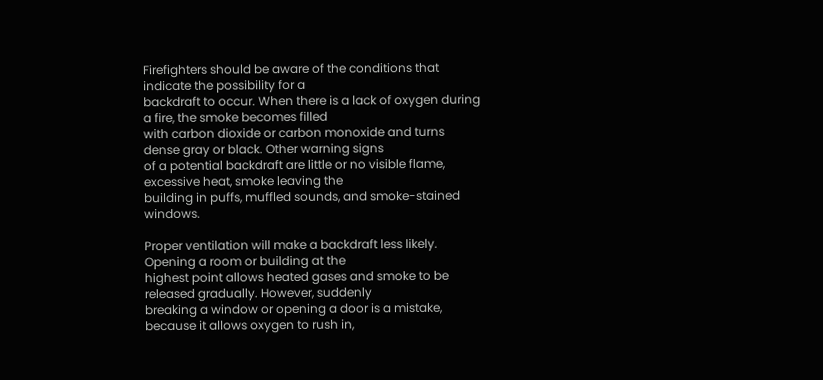Firefighters should be aware of the conditions that indicate the possibility for a
backdraft to occur. When there is a lack of oxygen during a fire, the smoke becomes filled
with carbon dioxide or carbon monoxide and turns dense gray or black. Other warning signs
of a potential backdraft are little or no visible flame, excessive heat, smoke leaving the
building in puffs, muffled sounds, and smoke-stained windows.

Proper ventilation will make a backdraft less likely. Opening a room or building at the
highest point allows heated gases and smoke to be released gradually. However, suddenly
breaking a window or opening a door is a mistake, because it allows oxygen to rush in,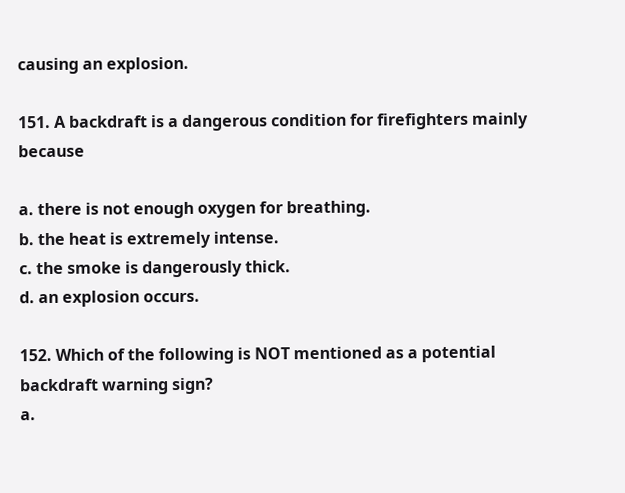causing an explosion.

151. A backdraft is a dangerous condition for firefighters mainly because

a. there is not enough oxygen for breathing.
b. the heat is extremely intense.
c. the smoke is dangerously thick.
d. an explosion occurs.

152. Which of the following is NOT mentioned as a potential backdraft warning sign?
a.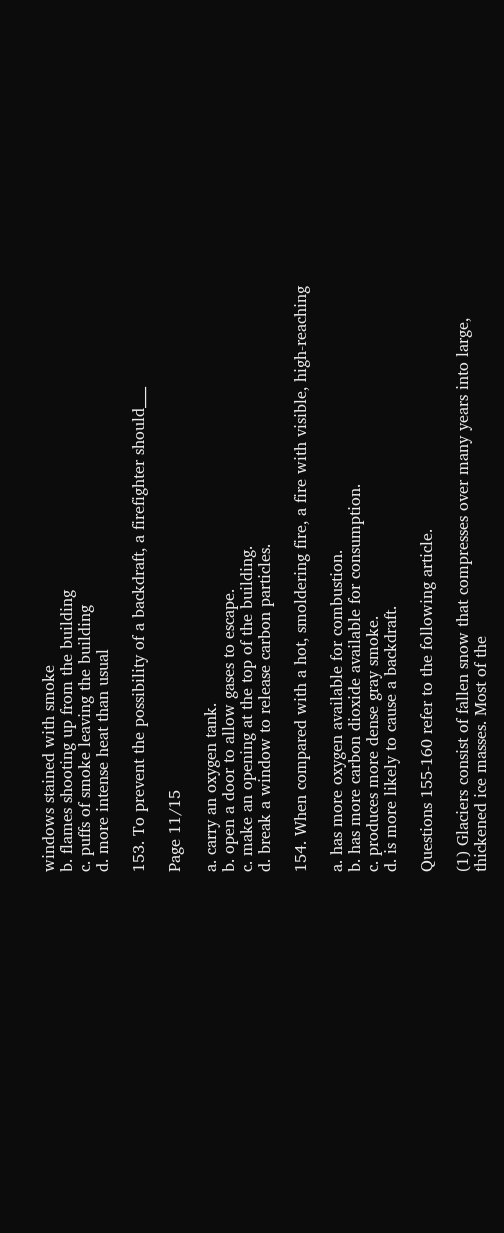windows stained with smoke
b. flames shooting up from the building
c. puffs of smoke leaving the building
d. more intense heat than usual

153. To prevent the possibility of a backdraft, a firefighter should___

Page 11/15

a. carry an oxygen tank.
b. open a door to allow gases to escape.
c. make an opening at the top of the building.
d. break a window to release carbon particles.

154. When compared with a hot, smoldering fire, a fire with visible, high-reaching

a. has more oxygen available for combustion.
b. has more carbon dioxide available for consumption.
c. produces more dense gray smoke.
d. is more likely to cause a backdraft.

Questions 155-160 refer to the following article.

(1) Glaciers consist of fallen snow that compresses over many years into large,
thickened ice masses. Most of the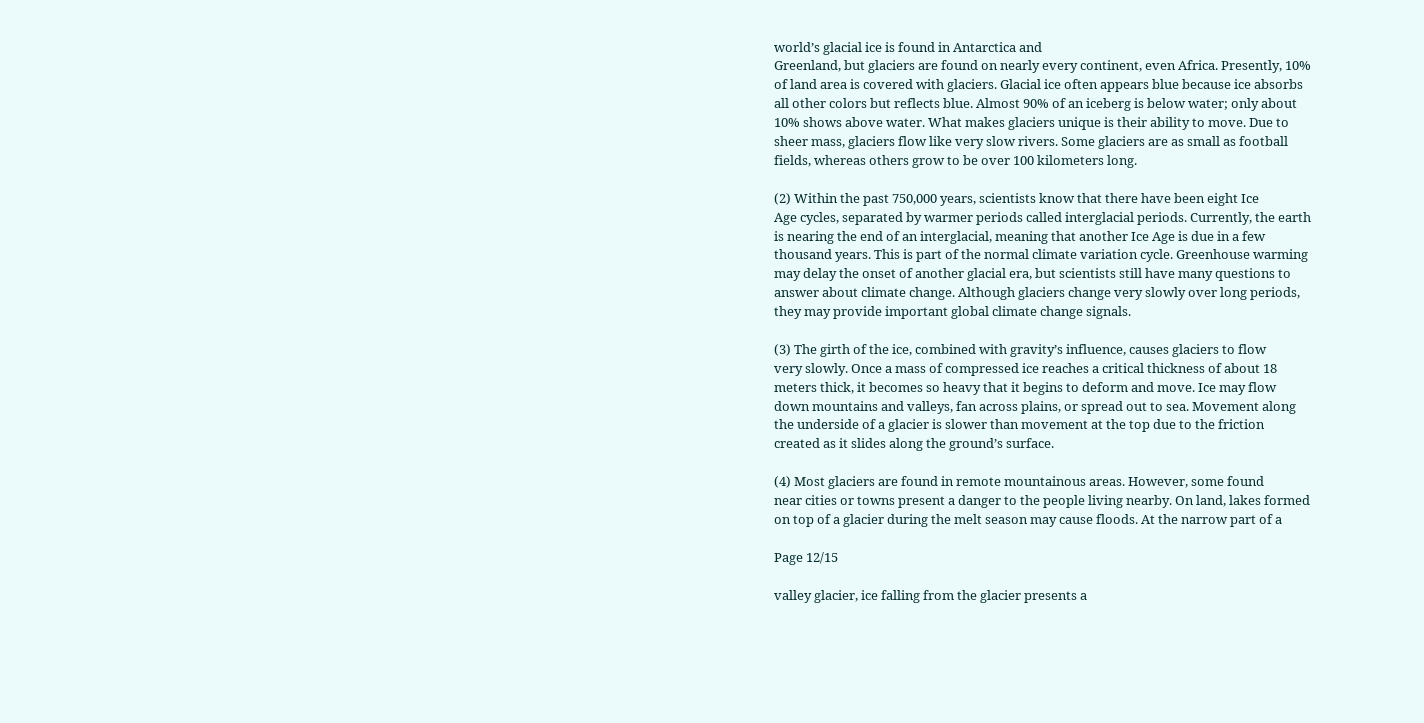world’s glacial ice is found in Antarctica and
Greenland, but glaciers are found on nearly every continent, even Africa. Presently, 10%
of land area is covered with glaciers. Glacial ice often appears blue because ice absorbs
all other colors but reflects blue. Almost 90% of an iceberg is below water; only about
10% shows above water. What makes glaciers unique is their ability to move. Due to
sheer mass, glaciers flow like very slow rivers. Some glaciers are as small as football
fields, whereas others grow to be over 100 kilometers long.

(2) Within the past 750,000 years, scientists know that there have been eight Ice
Age cycles, separated by warmer periods called interglacial periods. Currently, the earth
is nearing the end of an interglacial, meaning that another Ice Age is due in a few
thousand years. This is part of the normal climate variation cycle. Greenhouse warming
may delay the onset of another glacial era, but scientists still have many questions to
answer about climate change. Although glaciers change very slowly over long periods,
they may provide important global climate change signals.

(3) The girth of the ice, combined with gravity’s influence, causes glaciers to flow
very slowly. Once a mass of compressed ice reaches a critical thickness of about 18
meters thick, it becomes so heavy that it begins to deform and move. Ice may flow
down mountains and valleys, fan across plains, or spread out to sea. Movement along
the underside of a glacier is slower than movement at the top due to the friction
created as it slides along the ground’s surface.

(4) Most glaciers are found in remote mountainous areas. However, some found
near cities or towns present a danger to the people living nearby. On land, lakes formed
on top of a glacier during the melt season may cause floods. At the narrow part of a

Page 12/15

valley glacier, ice falling from the glacier presents a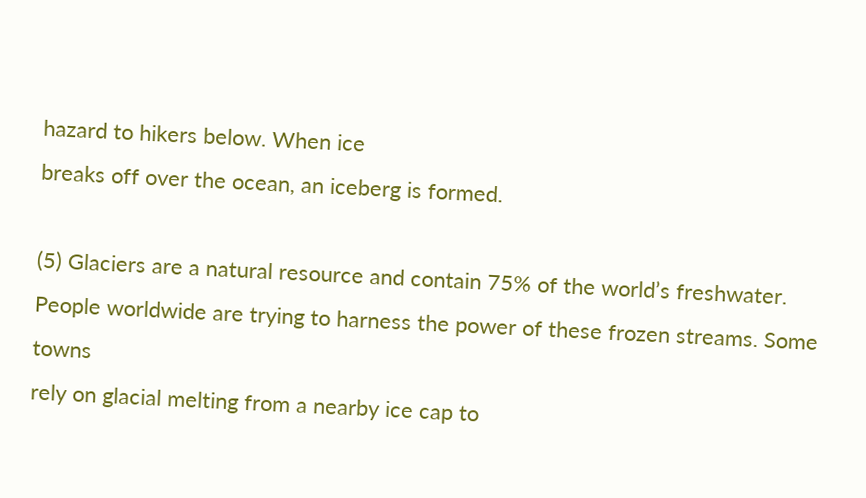hazard to hikers below. When ice
breaks off over the ocean, an iceberg is formed.

(5) Glaciers are a natural resource and contain 75% of the world’s freshwater.
People worldwide are trying to harness the power of these frozen streams. Some towns
rely on glacial melting from a nearby ice cap to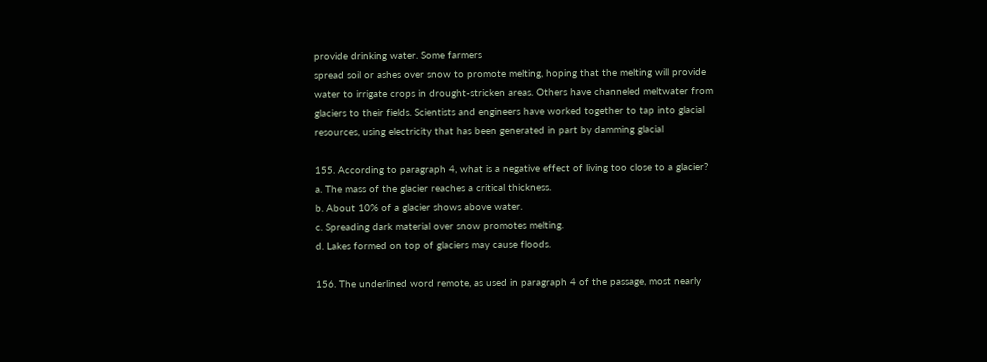provide drinking water. Some farmers
spread soil or ashes over snow to promote melting, hoping that the melting will provide
water to irrigate crops in drought-stricken areas. Others have channeled meltwater from
glaciers to their fields. Scientists and engineers have worked together to tap into glacial
resources, using electricity that has been generated in part by damming glacial

155. According to paragraph 4, what is a negative effect of living too close to a glacier?
a. The mass of the glacier reaches a critical thickness.
b. About 10% of a glacier shows above water.
c. Spreading dark material over snow promotes melting.
d. Lakes formed on top of glaciers may cause floods.

156. The underlined word remote, as used in paragraph 4 of the passage, most nearly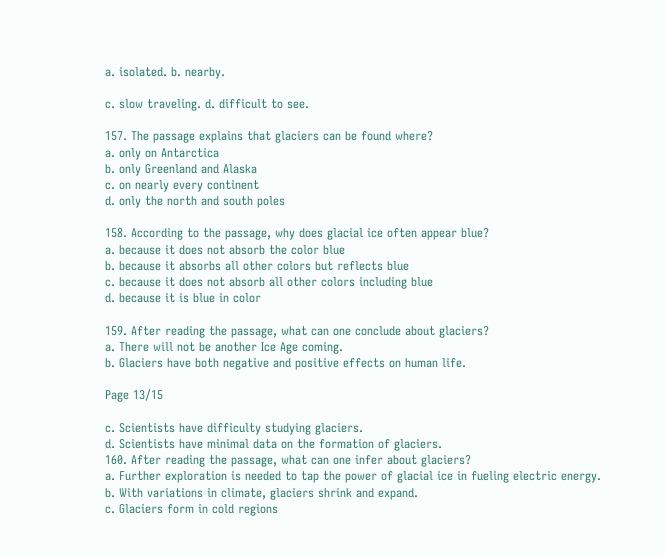a. isolated. b. nearby.

c. slow traveling. d. difficult to see.

157. The passage explains that glaciers can be found where?
a. only on Antarctica
b. only Greenland and Alaska
c. on nearly every continent
d. only the north and south poles

158. According to the passage, why does glacial ice often appear blue?
a. because it does not absorb the color blue
b. because it absorbs all other colors but reflects blue
c. because it does not absorb all other colors including blue
d. because it is blue in color

159. After reading the passage, what can one conclude about glaciers?
a. There will not be another Ice Age coming.
b. Glaciers have both negative and positive effects on human life.

Page 13/15

c. Scientists have difficulty studying glaciers.
d. Scientists have minimal data on the formation of glaciers.
160. After reading the passage, what can one infer about glaciers?
a. Further exploration is needed to tap the power of glacial ice in fueling electric energy.
b. With variations in climate, glaciers shrink and expand.
c. Glaciers form in cold regions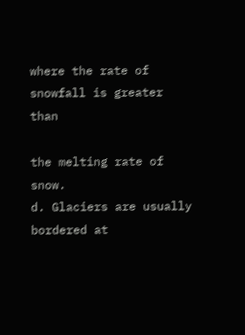where the rate of snowfall is greater than

the melting rate of snow.
d. Glaciers are usually bordered at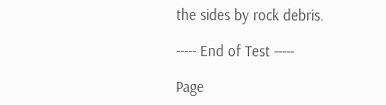the sides by rock debris.

----- End of Test -----

Page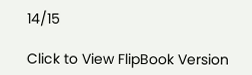14/15

Click to View FlipBook Version